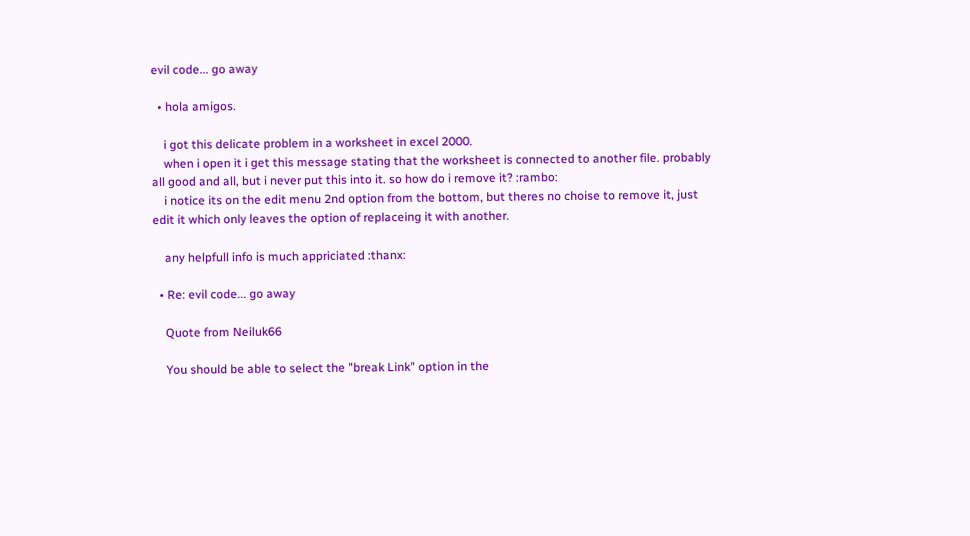evil code... go away

  • hola amigos.

    i got this delicate problem in a worksheet in excel 2000.
    when i open it i get this message stating that the worksheet is connected to another file. probably all good and all, but i never put this into it. so how do i remove it? :rambo:
    i notice its on the edit menu 2nd option from the bottom, but theres no choise to remove it, just edit it which only leaves the option of replaceing it with another.

    any helpfull info is much appriciated :thanx:

  • Re: evil code... go away

    Quote from Neiluk66

    You should be able to select the "break Link" option in the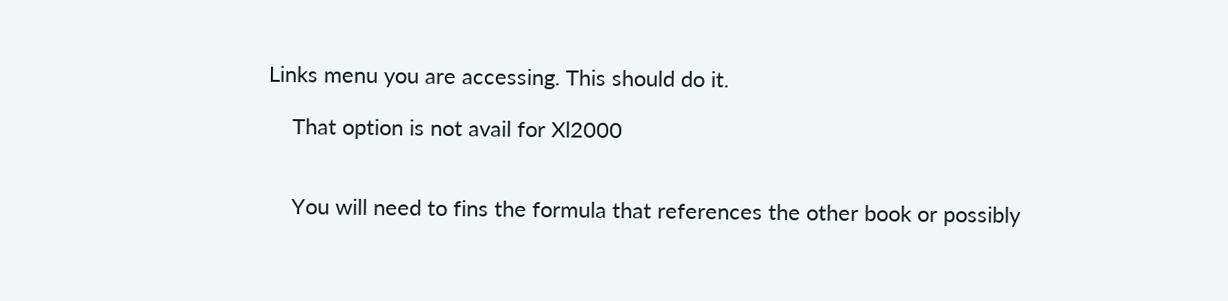Links menu you are accessing. This should do it.

    That option is not avail for Xl2000


    You will need to fins the formula that references the other book or possibly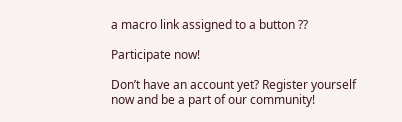a macro link assigned to a button ??

Participate now!

Don’t have an account yet? Register yourself now and be a part of our community!